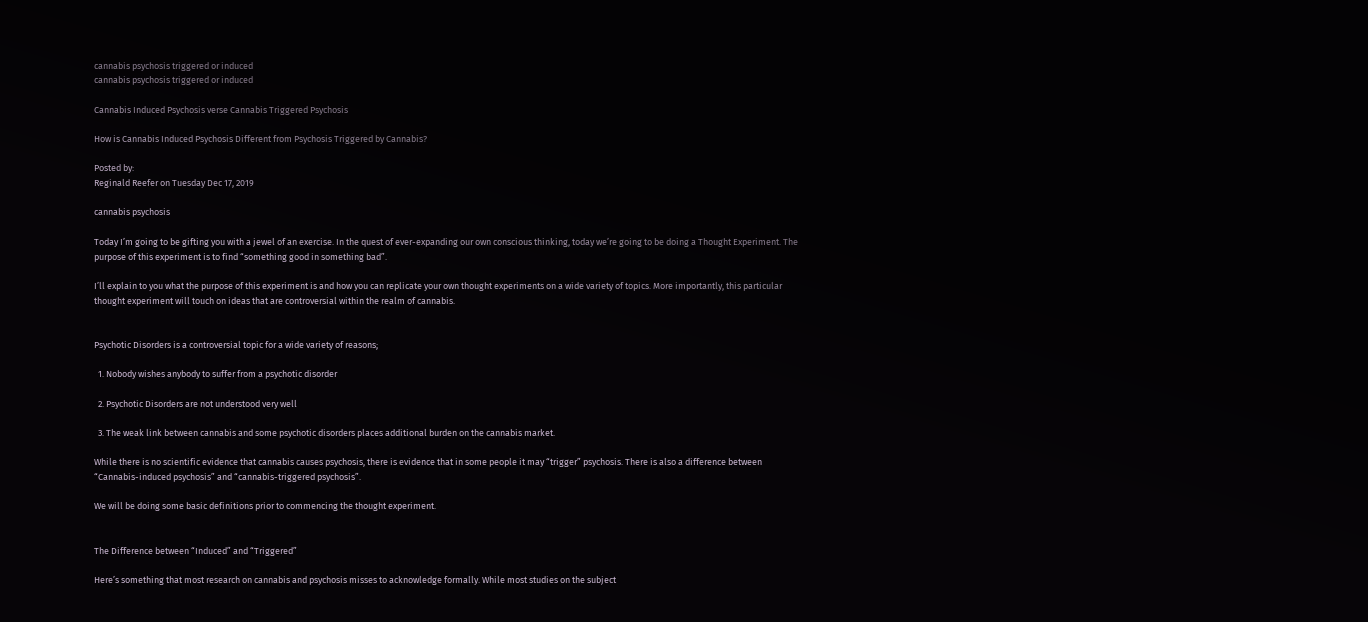cannabis psychosis triggered or induced
cannabis psychosis triggered or induced

Cannabis Induced Psychosis verse Cannabis Triggered Psychosis

How is Cannabis Induced Psychosis Different from Psychosis Triggered by Cannabis?

Posted by:
Reginald Reefer on Tuesday Dec 17, 2019

cannabis psychosis

Today I’m going to be gifting you with a jewel of an exercise. In the quest of ever-expanding our own conscious thinking, today we’re going to be doing a Thought Experiment. The purpose of this experiment is to find “something good in something bad”.

I’ll explain to you what the purpose of this experiment is and how you can replicate your own thought experiments on a wide variety of topics. More importantly, this particular thought experiment will touch on ideas that are controversial within the realm of cannabis.


Psychotic Disorders is a controversial topic for a wide variety of reasons;

  1. Nobody wishes anybody to suffer from a psychotic disorder

  2. Psychotic Disorders are not understood very well

  3. The weak link between cannabis and some psychotic disorders places additional burden on the cannabis market.

While there is no scientific evidence that cannabis causes psychosis, there is evidence that in some people it may “trigger” psychosis. There is also a difference between “Cannabis-induced psychosis” and “cannabis-triggered psychosis”.

We will be doing some basic definitions prior to commencing the thought experiment.


The Difference between “Induced” and “Triggered”

Here’s something that most research on cannabis and psychosis misses to acknowledge formally. While most studies on the subject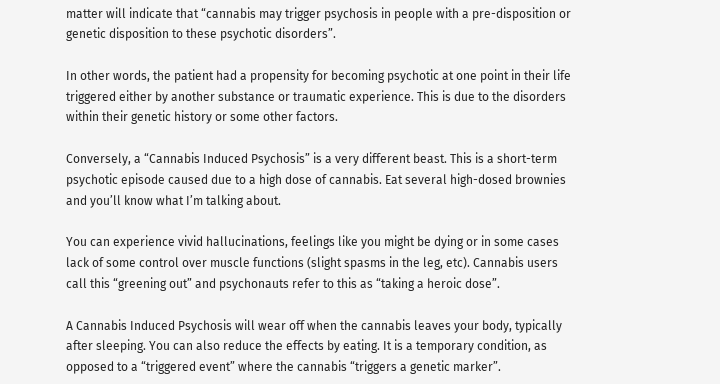matter will indicate that “cannabis may trigger psychosis in people with a pre-disposition or genetic disposition to these psychotic disorders”.

In other words, the patient had a propensity for becoming psychotic at one point in their life triggered either by another substance or traumatic experience. This is due to the disorders within their genetic history or some other factors.

Conversely, a “Cannabis Induced Psychosis” is a very different beast. This is a short-term psychotic episode caused due to a high dose of cannabis. Eat several high-dosed brownies and you’ll know what I’m talking about.

You can experience vivid hallucinations, feelings like you might be dying or in some cases lack of some control over muscle functions (slight spasms in the leg, etc). Cannabis users call this “greening out” and psychonauts refer to this as “taking a heroic dose”.

A Cannabis Induced Psychosis will wear off when the cannabis leaves your body, typically after sleeping. You can also reduce the effects by eating. It is a temporary condition, as opposed to a “triggered event” where the cannabis “triggers a genetic marker”.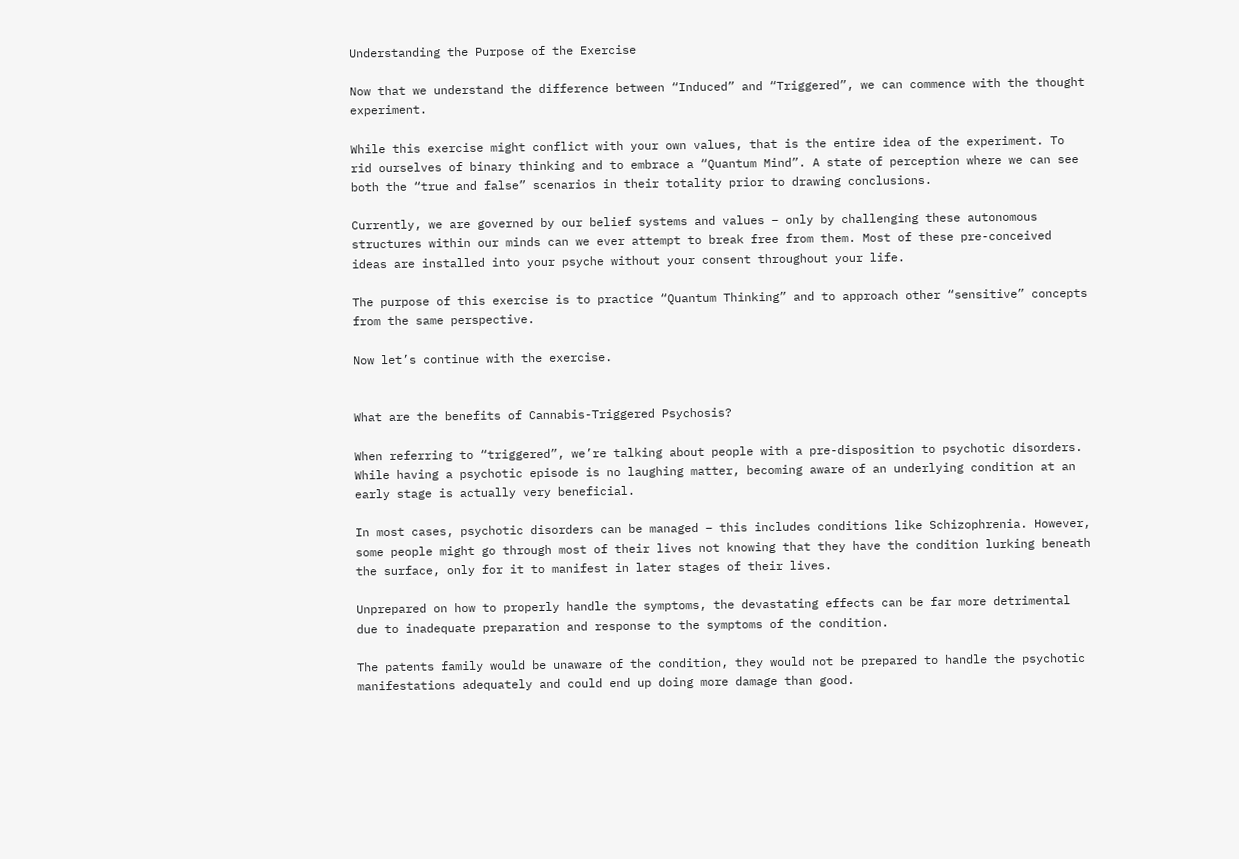Understanding the Purpose of the Exercise

Now that we understand the difference between “Induced” and “Triggered”, we can commence with the thought experiment.

While this exercise might conflict with your own values, that is the entire idea of the experiment. To rid ourselves of binary thinking and to embrace a “Quantum Mind”. A state of perception where we can see both the “true and false” scenarios in their totality prior to drawing conclusions.

Currently, we are governed by our belief systems and values – only by challenging these autonomous structures within our minds can we ever attempt to break free from them. Most of these pre-conceived ideas are installed into your psyche without your consent throughout your life.

The purpose of this exercise is to practice “Quantum Thinking” and to approach other “sensitive” concepts from the same perspective.

Now let’s continue with the exercise.


What are the benefits of Cannabis-Triggered Psychosis?

When referring to “triggered”, we’re talking about people with a pre-disposition to psychotic disorders. While having a psychotic episode is no laughing matter, becoming aware of an underlying condition at an early stage is actually very beneficial.

In most cases, psychotic disorders can be managed – this includes conditions like Schizophrenia. However, some people might go through most of their lives not knowing that they have the condition lurking beneath the surface, only for it to manifest in later stages of their lives.

Unprepared on how to properly handle the symptoms, the devastating effects can be far more detrimental due to inadequate preparation and response to the symptoms of the condition.

The patents family would be unaware of the condition, they would not be prepared to handle the psychotic manifestations adequately and could end up doing more damage than good.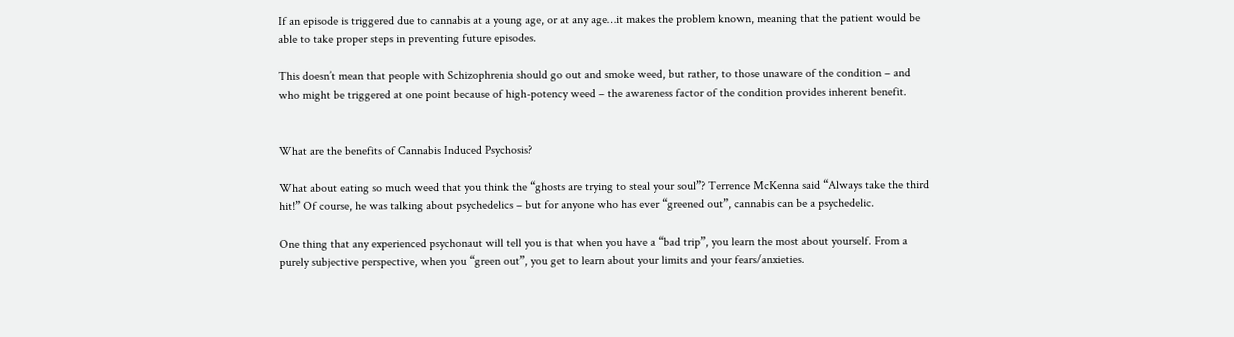If an episode is triggered due to cannabis at a young age, or at any age…it makes the problem known, meaning that the patient would be able to take proper steps in preventing future episodes.

This doesn’t mean that people with Schizophrenia should go out and smoke weed, but rather, to those unaware of the condition – and who might be triggered at one point because of high-potency weed – the awareness factor of the condition provides inherent benefit.


What are the benefits of Cannabis Induced Psychosis?

What about eating so much weed that you think the “ghosts are trying to steal your soul”? Terrence McKenna said “Always take the third hit!” Of course, he was talking about psychedelics – but for anyone who has ever “greened out”, cannabis can be a psychedelic.

One thing that any experienced psychonaut will tell you is that when you have a “bad trip”, you learn the most about yourself. From a purely subjective perspective, when you “green out”, you get to learn about your limits and your fears/anxieties.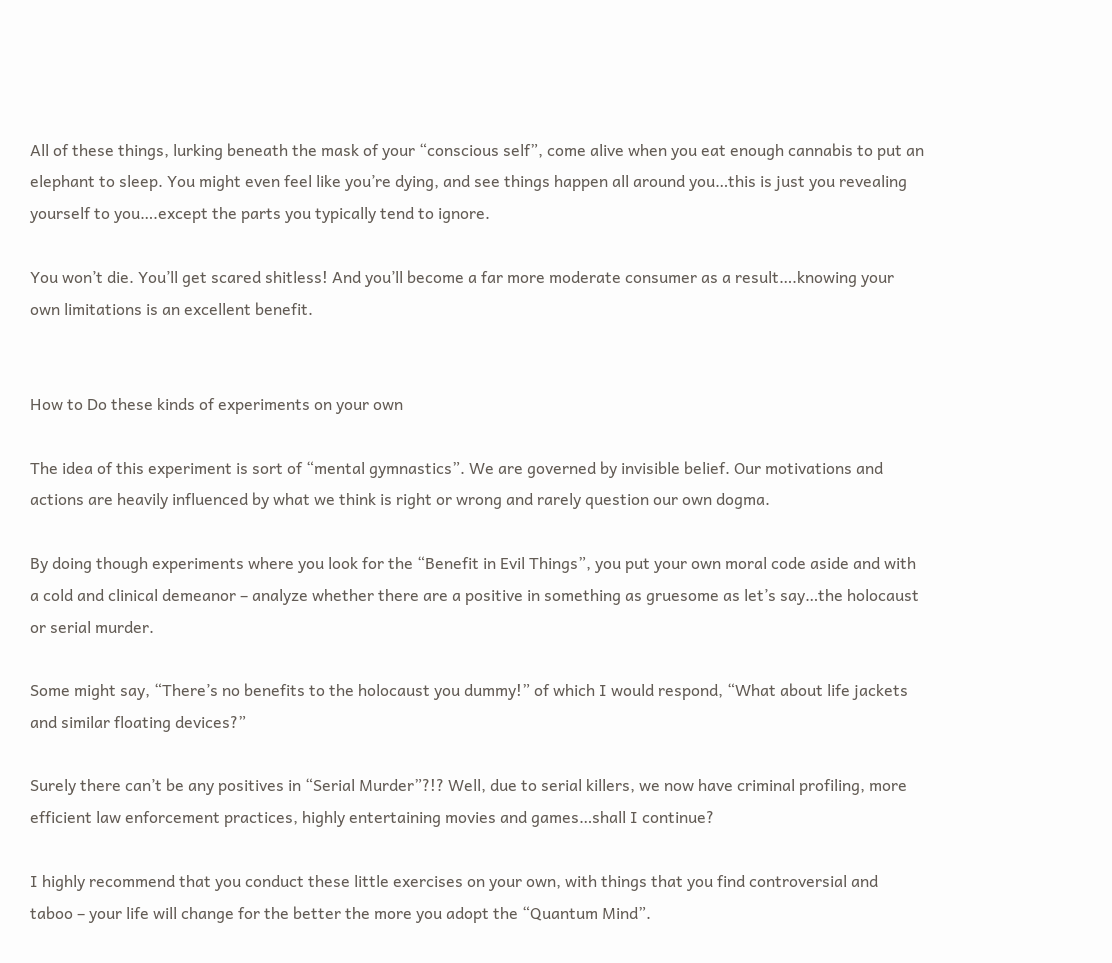All of these things, lurking beneath the mask of your “conscious self”, come alive when you eat enough cannabis to put an elephant to sleep. You might even feel like you’re dying, and see things happen all around you…this is just you revealing yourself to you….except the parts you typically tend to ignore.

You won’t die. You’ll get scared shitless! And you’ll become a far more moderate consumer as a result….knowing your own limitations is an excellent benefit.


How to Do these kinds of experiments on your own

The idea of this experiment is sort of “mental gymnastics”. We are governed by invisible belief. Our motivations and actions are heavily influenced by what we think is right or wrong and rarely question our own dogma.

By doing though experiments where you look for the “Benefit in Evil Things”, you put your own moral code aside and with a cold and clinical demeanor – analyze whether there are a positive in something as gruesome as let’s say…the holocaust or serial murder.

Some might say, “There’s no benefits to the holocaust you dummy!” of which I would respond, “What about life jackets and similar floating devices?”

Surely there can’t be any positives in “Serial Murder”?!? Well, due to serial killers, we now have criminal profiling, more efficient law enforcement practices, highly entertaining movies and games…shall I continue?

I highly recommend that you conduct these little exercises on your own, with things that you find controversial and taboo – your life will change for the better the more you adopt the “Quantum Mind”.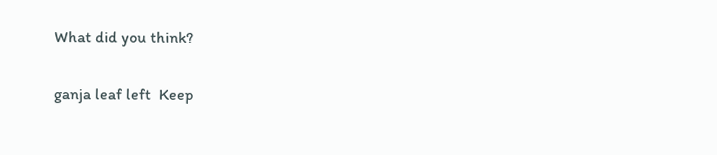What did you think?

ganja leaf left  Keep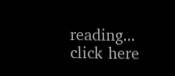reading... click here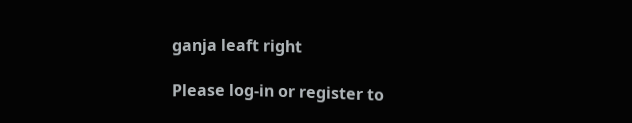ganja leaft right

Please log-in or register to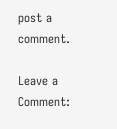post a comment.

Leave a Comment: